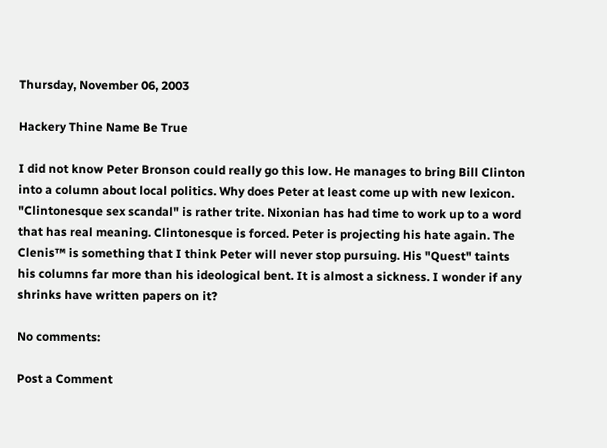Thursday, November 06, 2003

Hackery Thine Name Be True

I did not know Peter Bronson could really go this low. He manages to bring Bill Clinton into a column about local politics. Why does Peter at least come up with new lexicon. "Clintonesque sex scandal" is rather trite. Nixonian has had time to work up to a word that has real meaning. Clintonesque is forced. Peter is projecting his hate again. The Clenis™ is something that I think Peter will never stop pursuing. His "Quest" taints his columns far more than his ideological bent. It is almost a sickness. I wonder if any shrinks have written papers on it?

No comments:

Post a Comment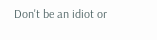Don't be an idiot or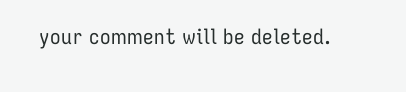your comment will be deleted.